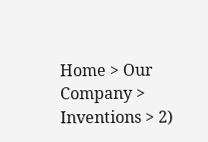Home > Our Company > Inventions > 2)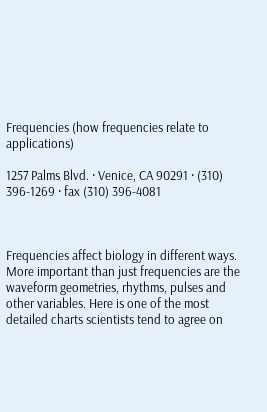Frequencies (how frequencies relate to applications)

1257 Palms Blvd. · Venice, CA 90291 · (310) 396-1269 · fax (310) 396-4081



Frequencies affect biology in different ways. More important than just frequencies are the waveform geometries, rhythms, pulses and other variables. Here is one of the most detailed charts scientists tend to agree on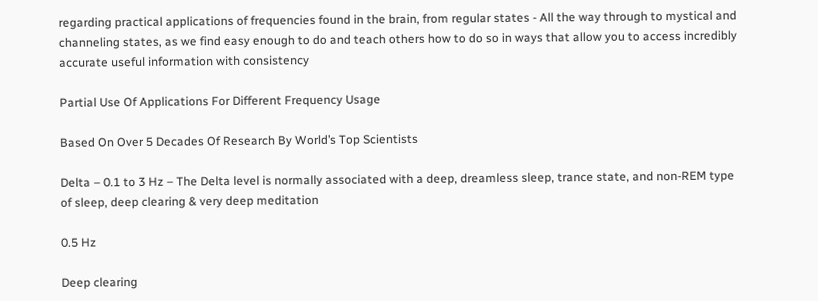regarding practical applications of frequencies found in the brain, from regular states - All the way through to mystical and channeling states, as we find easy enough to do and teach others how to do so in ways that allow you to access incredibly accurate useful information with consistency

Partial Use Of Applications For Different Frequency Usage

Based On Over 5 Decades Of Research By World’s Top Scientists

Delta – 0.1 to 3 Hz – The Delta level is normally associated with a deep, dreamless sleep, trance state, and non-REM type of sleep, deep clearing & very deep meditation

0.5 Hz

Deep clearing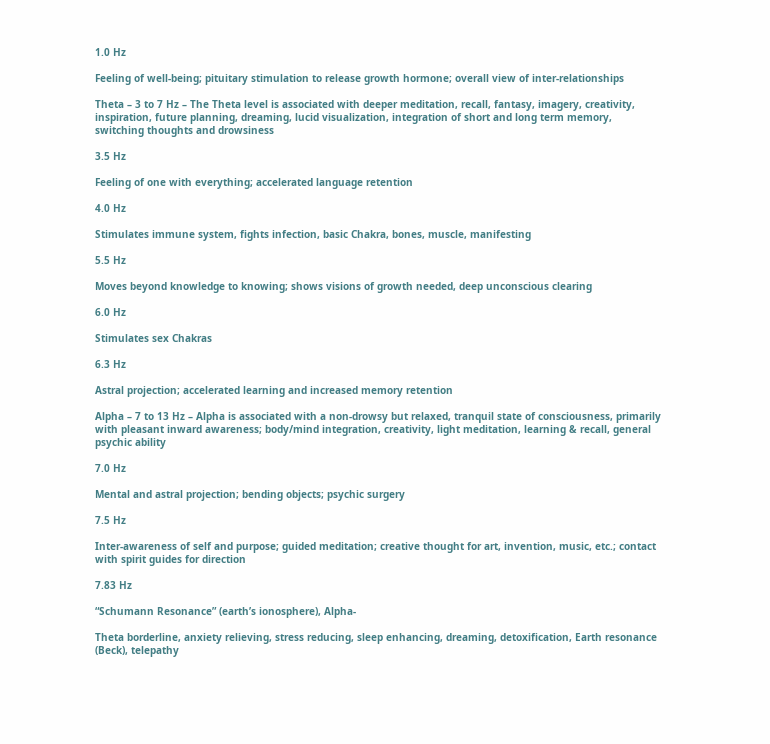1.0 Hz

Feeling of well-being; pituitary stimulation to release growth hormone; overall view of inter-relationships

Theta – 3 to 7 Hz – The Theta level is associated with deeper meditation, recall, fantasy, imagery, creativity, inspiration, future planning, dreaming, lucid visualization, integration of short and long term memory, switching thoughts and drowsiness

3.5 Hz

Feeling of one with everything; accelerated language retention

4.0 Hz

Stimulates immune system, fights infection, basic Chakra, bones, muscle, manifesting

5.5 Hz

Moves beyond knowledge to knowing; shows visions of growth needed, deep unconscious clearing

6.0 Hz

Stimulates sex Chakras

6.3 Hz

Astral projection; accelerated learning and increased memory retention

Alpha – 7 to 13 Hz – Alpha is associated with a non-drowsy but relaxed, tranquil state of consciousness, primarily with pleasant inward awareness; body/mind integration, creativity, light meditation, learning & recall, general psychic ability

7.0 Hz

Mental and astral projection; bending objects; psychic surgery

7.5 Hz

Inter-awareness of self and purpose; guided meditation; creative thought for art, invention, music, etc.; contact with spirit guides for direction

7.83 Hz

“Schumann Resonance” (earth’s ionosphere), Alpha-

Theta borderline, anxiety relieving, stress reducing, sleep enhancing, dreaming, detoxification, Earth resonance (Beck), telepathy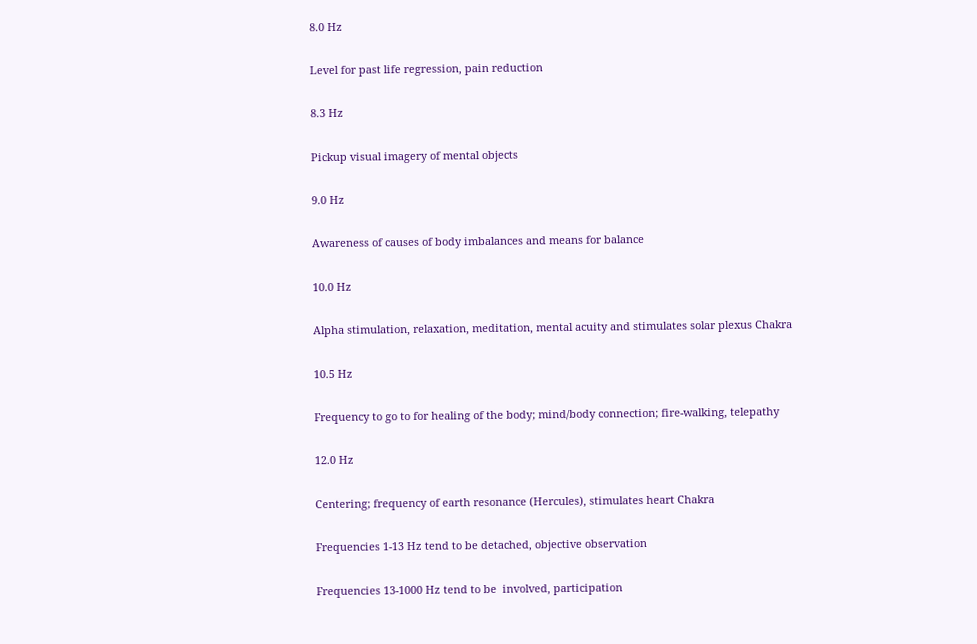8.0 Hz

Level for past life regression, pain reduction

8.3 Hz

Pickup visual imagery of mental objects

9.0 Hz

Awareness of causes of body imbalances and means for balance

10.0 Hz

Alpha stimulation, relaxation, meditation, mental acuity and stimulates solar plexus Chakra

10.5 Hz

Frequency to go to for healing of the body; mind/body connection; fire-walking, telepathy

12.0 Hz

Centering; frequency of earth resonance (Hercules), stimulates heart Chakra

Frequencies 1-13 Hz tend to be detached, objective observation

Frequencies 13-1000 Hz tend to be  involved, participation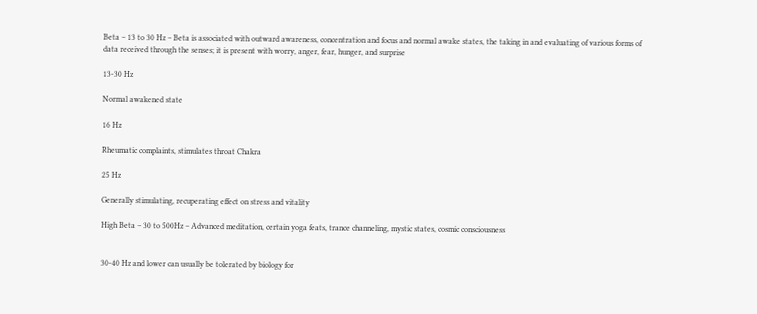Beta – 13 to 30 Hz – Beta is associated with outward awareness, concentration and focus and normal awake states, the taking in and evaluating of various forms of data received through the senses; it is present with worry, anger, fear, hunger, and surprise

13-30 Hz

Normal awakened state

16 Hz

Rheumatic complaints, stimulates throat Chakra

25 Hz

Generally stimulating, recuperating effect on stress and vitality

High Beta – 30 to 500Hz – Advanced meditation, certain yoga feats, trance channeling, mystic states, cosmic consciousness


30-40 Hz and lower can usually be tolerated by biology for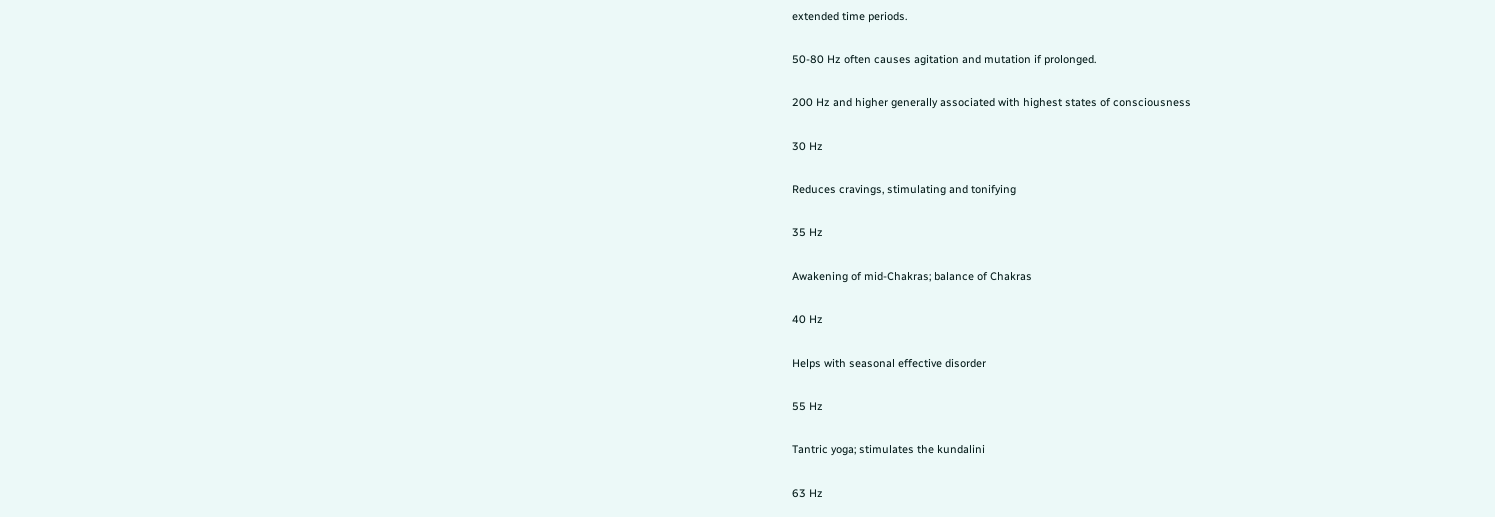extended time periods.

50-80 Hz often causes agitation and mutation if prolonged.

200 Hz and higher generally associated with highest states of consciousness

30 Hz

Reduces cravings, stimulating and tonifying

35 Hz

Awakening of mid-Chakras; balance of Chakras

40 Hz

Helps with seasonal effective disorder

55 Hz

Tantric yoga; stimulates the kundalini

63 Hz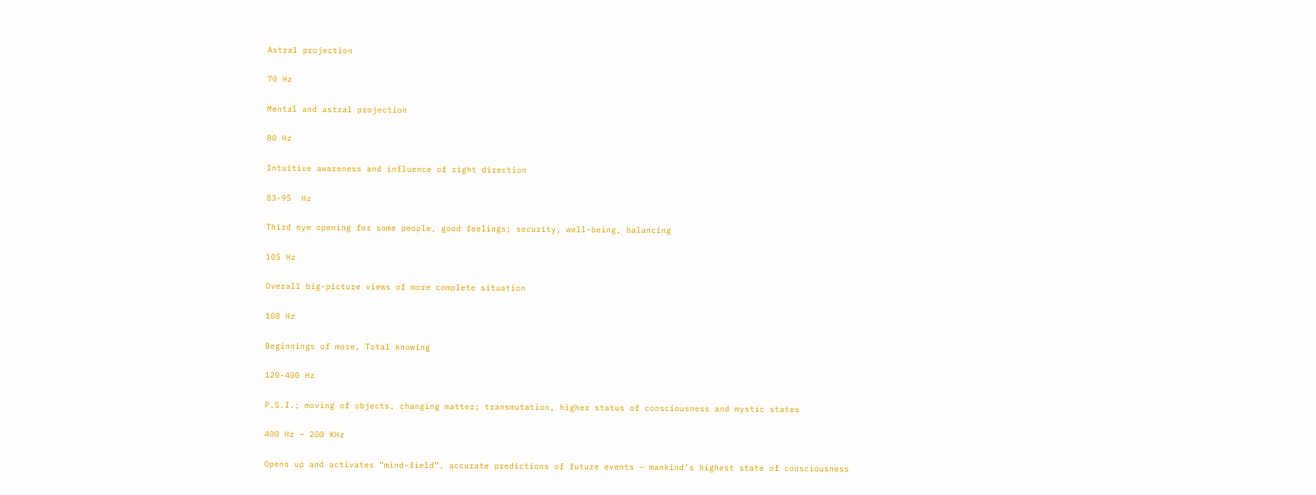Astral projection

70 Hz

Mental and astral projection

80 Hz

Intuitive awareness and influence of right direction

83-95  Hz

Third eye opening for some people, good feelings; security, well-being, balancing

105 Hz

Overall big-picture views of more complete situation

108 Hz

Beginnings of more, Total knowing

120-400 Hz

P.S.I.; moving of objects, changing matter; transmutation, higher status of consciousness and mystic states

400 Hz – 200 KHz

Opens up and activates “mind-field”, accurate predictions of future events – mankind’s highest state of consciousness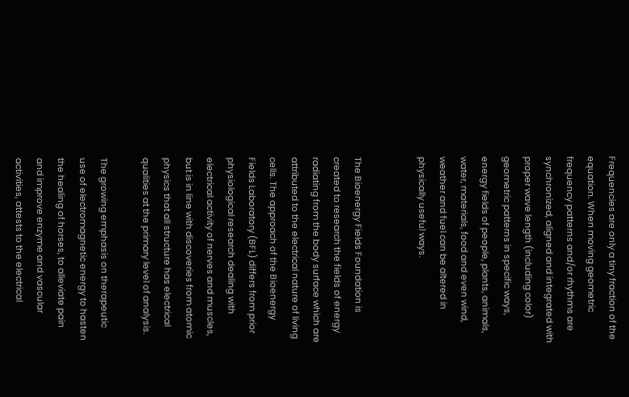Frequencies are only a tiny fraction of the equation. When moving geometric frequency patterns and/or rhythms are synchronized, aligned and integrated with proper wave length (including color) geometric patterns in specific ways, energy fields of people, plants, animals, water, materials, food and even wind, weather and fuel can be altered in physically useful ways.


The Bioenergy Fields Foundation is created to research the fields of energy radiating from the body surface which are attributed to the electrical nature of living cells. The approach of the Bioenergy Fields Laboratory (BFL) differs from prior physiological research dealing with electrical activity of nerves and muscles, but is in line with discoveries from atomic physics that all structure has electrical qualities at the primary level of analysis.

The growing emphasis on therapeutic use of electromagnetic energy to hasten the healing of horses, to alleviate pain and improve enzyme and vascular activities, attests to the electrical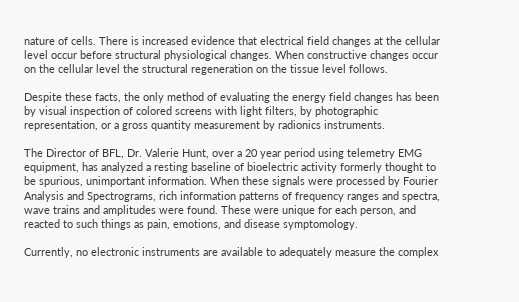nature of cells. There is increased evidence that electrical field changes at the cellular level occur before structural physiological changes. When constructive changes occur on the cellular level the structural regeneration on the tissue level follows.

Despite these facts, the only method of evaluating the energy field changes has been by visual inspection of colored screens with light filters, by photographic representation, or a gross quantity measurement by radionics instruments.

The Director of BFL, Dr. Valerie Hunt, over a 20 year period using telemetry EMG equipment, has analyzed a resting baseline of bioelectric activity formerly thought to be spurious, unimportant information. When these signals were processed by Fourier Analysis and Spectrograms, rich information patterns of frequency ranges and spectra, wave trains and amplitudes were found. These were unique for each person, and reacted to such things as pain, emotions, and disease symptomology.

Currently, no electronic instruments are available to adequately measure the complex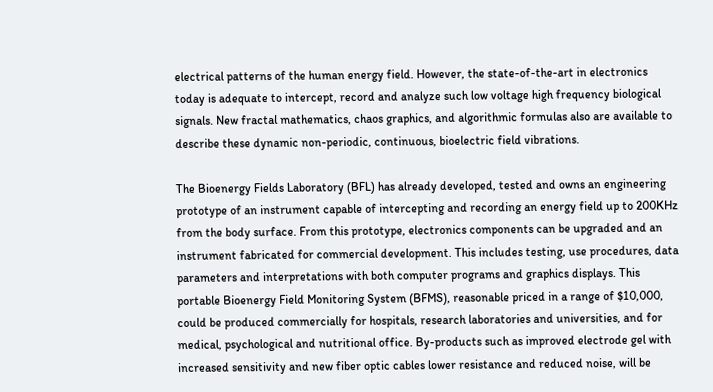electrical patterns of the human energy field. However, the state-of-the-art in electronics today is adequate to intercept, record and analyze such low voltage high frequency biological signals. New fractal mathematics, chaos graphics, and algorithmic formulas also are available to describe these dynamic non-periodic, continuous, bioelectric field vibrations.

The Bioenergy Fields Laboratory (BFL) has already developed, tested and owns an engineering prototype of an instrument capable of intercepting and recording an energy field up to 200KHz from the body surface. From this prototype, electronics components can be upgraded and an instrument fabricated for commercial development. This includes testing, use procedures, data parameters and interpretations with both computer programs and graphics displays. This portable Bioenergy Field Monitoring System (BFMS), reasonable priced in a range of $10,000, could be produced commercially for hospitals, research laboratories and universities, and for medical, psychological and nutritional office. By-products such as improved electrode gel with increased sensitivity and new fiber optic cables lower resistance and reduced noise, will be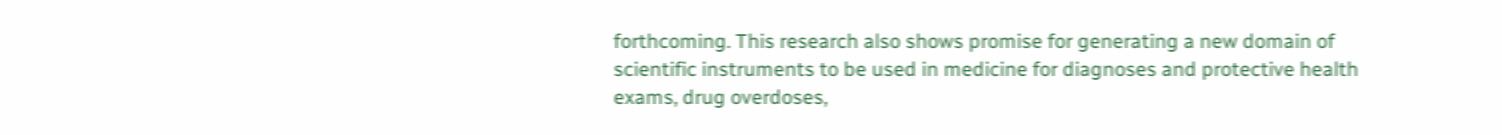forthcoming. This research also shows promise for generating a new domain of scientific instruments to be used in medicine for diagnoses and protective health exams, drug overdoses,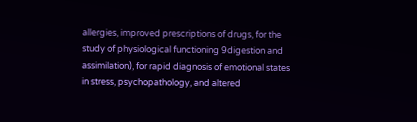allergies, improved prescriptions of drugs, for the study of physiological functioning 9digestion and assimilation), for rapid diagnosis of emotional states in stress, psychopathology, and altered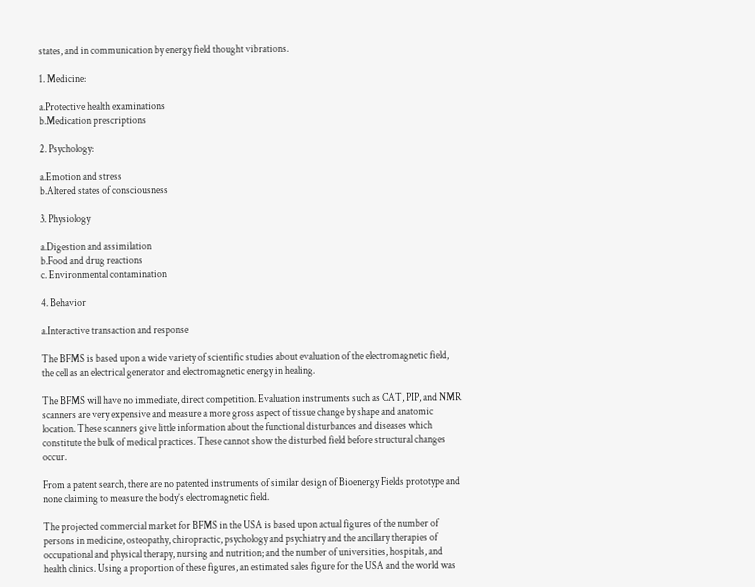states, and in communication by energy field thought vibrations.

1. Medicine:

a.Protective health examinations
b.Medication prescriptions

2. Psychology:

a.Emotion and stress
b.Altered states of consciousness

3. Physiology

a.Digestion and assimilation
b.Food and drug reactions
c. Environmental contamination

4. Behavior

a.Interactive transaction and response

The BFMS is based upon a wide variety of scientific studies about evaluation of the electromagnetic field, the cell as an electrical generator and electromagnetic energy in healing.

The BFMS will have no immediate, direct competition. Evaluation instruments such as CAT, PIP, and NMR scanners are very expensive and measure a more gross aspect of tissue change by shape and anatomic location. These scanners give little information about the functional disturbances and diseases which constitute the bulk of medical practices. These cannot show the disturbed field before structural changes occur.

From a patent search, there are no patented instruments of similar design of Bioenergy Fields prototype and none claiming to measure the body’s electromagnetic field.

The projected commercial market for BFMS in the USA is based upon actual figures of the number of persons in medicine, osteopathy, chiropractic, psychology and psychiatry and the ancillary therapies of occupational and physical therapy, nursing and nutrition; and the number of universities, hospitals, and health clinics. Using a proportion of these figures, an estimated sales figure for the USA and the world was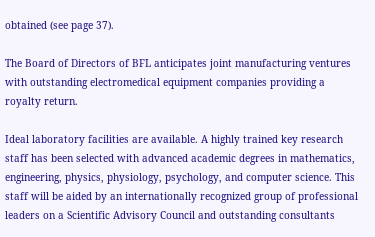obtained (see page 37).

The Board of Directors of BFL anticipates joint manufacturing ventures with outstanding electromedical equipment companies providing a royalty return.

Ideal laboratory facilities are available. A highly trained key research staff has been selected with advanced academic degrees in mathematics, engineering, physics, physiology, psychology, and computer science. This staff will be aided by an internationally recognized group of professional leaders on a Scientific Advisory Council and outstanding consultants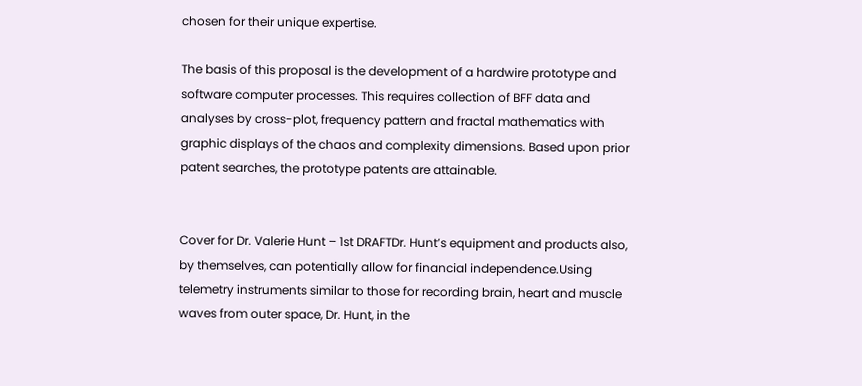chosen for their unique expertise.

The basis of this proposal is the development of a hardwire prototype and software computer processes. This requires collection of BFF data and analyses by cross-plot, frequency pattern and fractal mathematics with graphic displays of the chaos and complexity dimensions. Based upon prior patent searches, the prototype patents are attainable.


Cover for Dr. Valerie Hunt – 1st DRAFTDr. Hunt’s equipment and products also, by themselves, can potentially allow for financial independence.Using telemetry instruments similar to those for recording brain, heart and muscle waves from outer space, Dr. Hunt, in the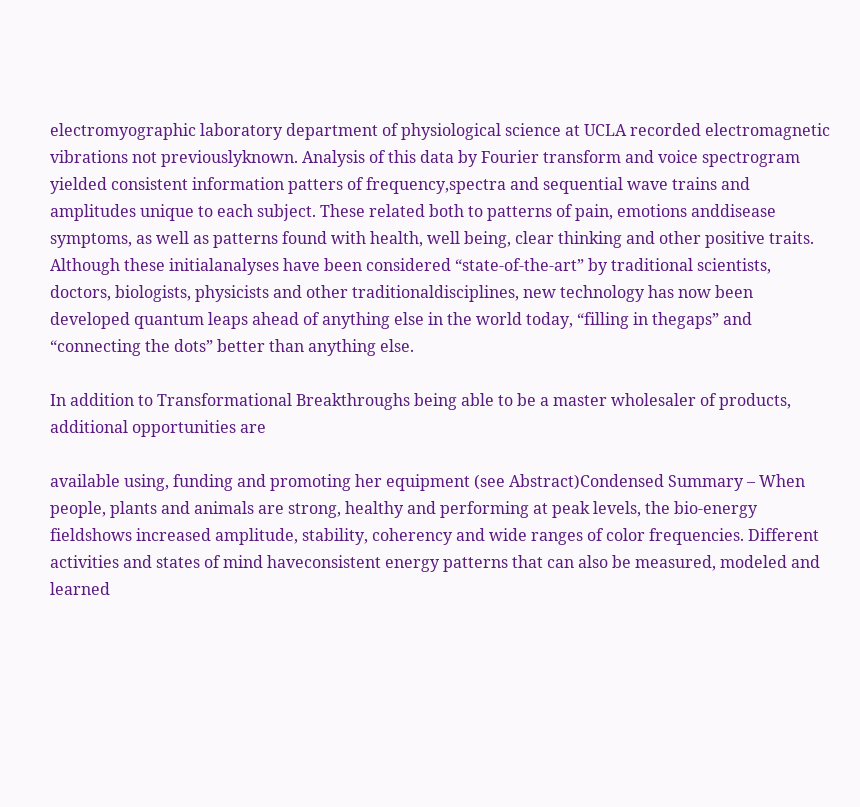electromyographic laboratory department of physiological science at UCLA recorded electromagnetic vibrations not previouslyknown. Analysis of this data by Fourier transform and voice spectrogram yielded consistent information patters of frequency,spectra and sequential wave trains and amplitudes unique to each subject. These related both to patterns of pain, emotions anddisease symptoms, as well as patterns found with health, well being, clear thinking and other positive traits. Although these initialanalyses have been considered “state-of-the-art” by traditional scientists, doctors, biologists, physicists and other traditionaldisciplines, new technology has now been developed quantum leaps ahead of anything else in the world today, “filling in thegaps” and “connecting the dots” better than anything else.

In addition to Transformational Breakthroughs being able to be a master wholesaler of products, additional opportunities are

available using, funding and promoting her equipment (see Abstract)Condensed Summary – When people, plants and animals are strong, healthy and performing at peak levels, the bio-energy fieldshows increased amplitude, stability, coherency and wide ranges of color frequencies. Different activities and states of mind haveconsistent energy patterns that can also be measured, modeled and learned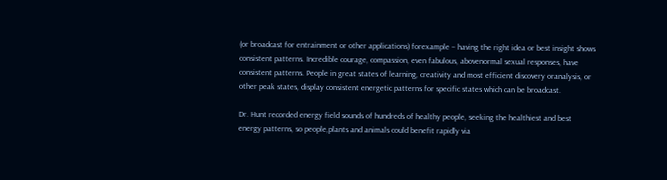(or broadcast for entrainment or other applications) forexample – having the right idea or best insight shows consistent patterns. Incredible courage, compassion, even fabulous, abovenormal sexual responses, have consistent patterns. People in great states of learning, creativity and most efficient discovery oranalysis, or other peak states, display consistent energetic patterns for specific states which can be broadcast.

Dr. Hunt recorded energy field sounds of hundreds of healthy people, seeking the healthiest and best energy patterns, so people,plants and animals could benefit rapidly via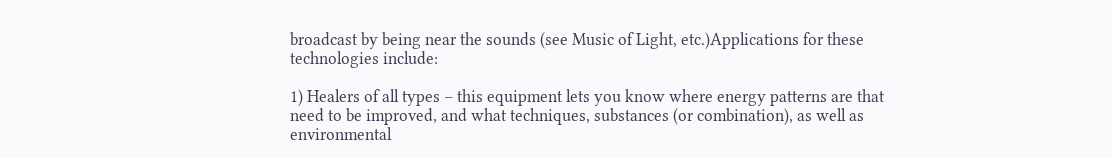broadcast by being near the sounds (see Music of Light, etc.)Applications for these technologies include:

1) Healers of all types – this equipment lets you know where energy patterns are that need to be improved, and what techniques, substances (or combination), as well as environmental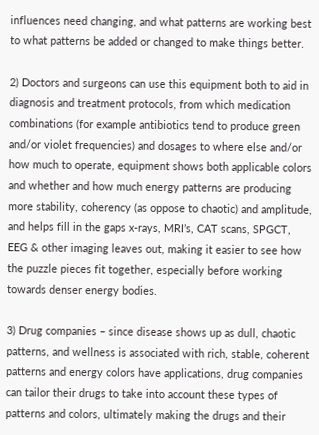influences need changing, and what patterns are working best to what patterns be added or changed to make things better.

2) Doctors and surgeons can use this equipment both to aid in diagnosis and treatment protocols, from which medication combinations (for example antibiotics tend to produce green and/or violet frequencies) and dosages to where else and/or how much to operate, equipment shows both applicable colors and whether and how much energy patterns are producing more stability, coherency (as oppose to chaotic) and amplitude, and helps fill in the gaps x-rays, MRI’s, CAT scans, SPGCT, EEG & other imaging leaves out, making it easier to see how the puzzle pieces fit together, especially before working towards denser energy bodies.

3) Drug companies – since disease shows up as dull, chaotic patterns, and wellness is associated with rich, stable, coherent patterns and energy colors have applications, drug companies can tailor their drugs to take into account these types of patterns and colors, ultimately making the drugs and their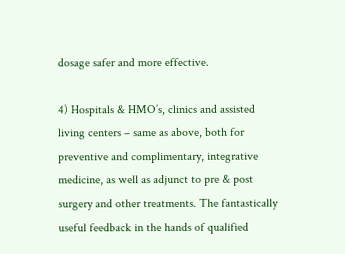dosage safer and more effective.

4) Hospitals & HMO’s, clinics and assisted living centers – same as above, both for preventive and complimentary, integrative medicine, as well as adjunct to pre & post surgery and other treatments. The fantastically useful feedback in the hands of qualified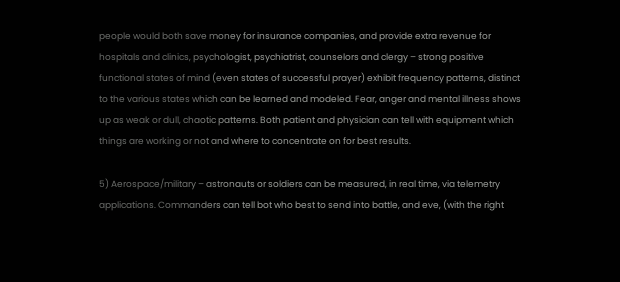people would both save money for insurance companies, and provide extra revenue for hospitals and clinics, psychologist, psychiatrist, counselors and clergy – strong positive functional states of mind (even states of successful prayer) exhibit frequency patterns, distinct to the various states which can be learned and modeled. Fear, anger and mental illness shows up as weak or dull, chaotic patterns. Both patient and physician can tell with equipment which things are working or not and where to concentrate on for best results.

5) Aerospace/military – astronauts or soldiers can be measured, in real time, via telemetry applications. Commanders can tell bot who best to send into battle, and eve, (with the right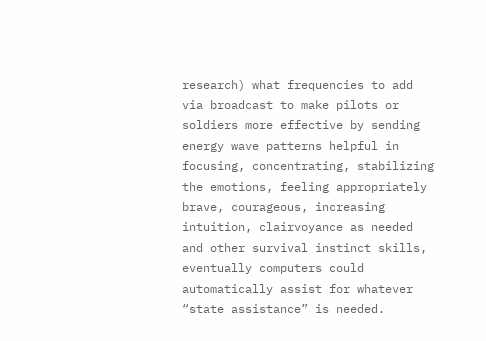research) what frequencies to add via broadcast to make pilots or soldiers more effective by sending energy wave patterns helpful in focusing, concentrating, stabilizing the emotions, feeling appropriately brave, courageous, increasing intuition, clairvoyance as needed and other survival instinct skills, eventually computers could automatically assist for whatever “state assistance” is needed.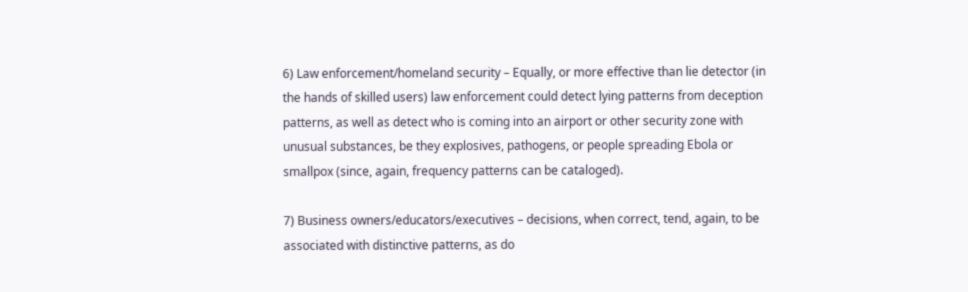6) Law enforcement/homeland security – Equally, or more effective than lie detector (in the hands of skilled users) law enforcement could detect lying patterns from deception patterns, as well as detect who is coming into an airport or other security zone with unusual substances, be they explosives, pathogens, or people spreading Ebola or smallpox (since, again, frequency patterns can be cataloged).

7) Business owners/educators/executives – decisions, when correct, tend, again, to be associated with distinctive patterns, as do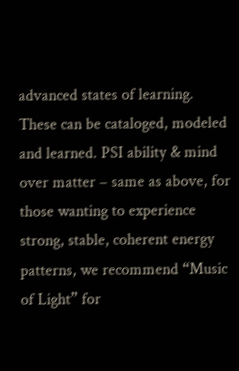advanced states of learning. These can be cataloged, modeled and learned. PSI ability & mind over matter – same as above, for those wanting to experience strong, stable, coherent energy patterns, we recommend “Music of Light” for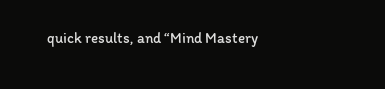quick results, and “Mind Mastery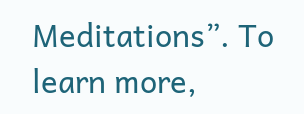Meditations”. To learn more,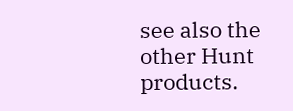see also the other Hunt products.